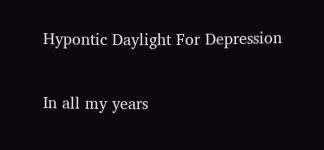Hypontic Daylight For Depression

In all my years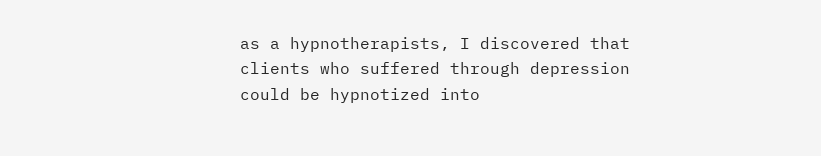as a hypnotherapists, I discovered that clients who suffered through depression could be hypnotized into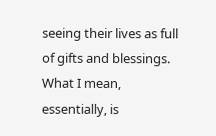seeing their lives as full of gifts and blessings. What I mean, essentially, is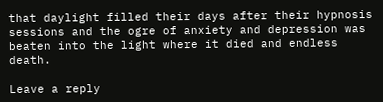that daylight filled their days after their hypnosis sessions and the ogre of anxiety and depression was beaten into the light where it died and endless death.

Leave a reply